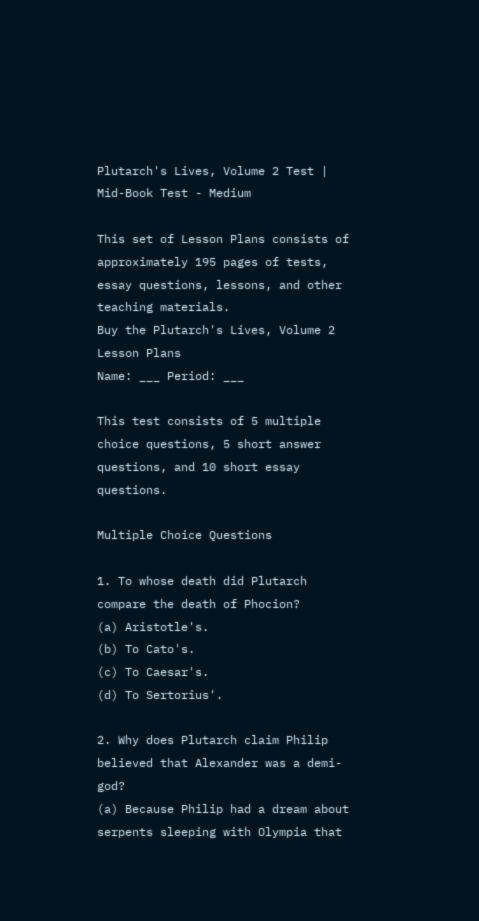Plutarch's Lives, Volume 2 Test | Mid-Book Test - Medium

This set of Lesson Plans consists of approximately 195 pages of tests, essay questions, lessons, and other teaching materials.
Buy the Plutarch's Lives, Volume 2 Lesson Plans
Name: ___ Period: ___

This test consists of 5 multiple choice questions, 5 short answer questions, and 10 short essay questions.

Multiple Choice Questions

1. To whose death did Plutarch compare the death of Phocion?
(a) Aristotle's.
(b) To Cato's.
(c) To Caesar's.
(d) To Sertorius'.

2. Why does Plutarch claim Philip believed that Alexander was a demi-god?
(a) Because Philip had a dream about serpents sleeping with Olympia that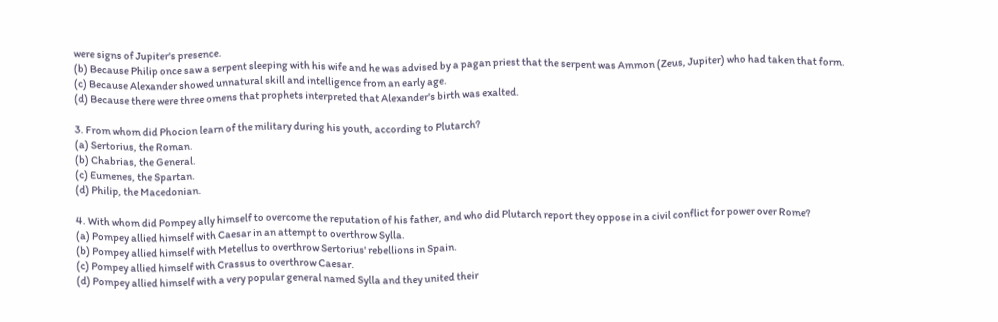were signs of Jupiter's presence.
(b) Because Philip once saw a serpent sleeping with his wife and he was advised by a pagan priest that the serpent was Ammon (Zeus, Jupiter) who had taken that form.
(c) Because Alexander showed unnatural skill and intelligence from an early age.
(d) Because there were three omens that prophets interpreted that Alexander's birth was exalted.

3. From whom did Phocion learn of the military during his youth, according to Plutarch?
(a) Sertorius, the Roman.
(b) Chabrias, the General.
(c) Eumenes, the Spartan.
(d) Philip, the Macedonian.

4. With whom did Pompey ally himself to overcome the reputation of his father, and who did Plutarch report they oppose in a civil conflict for power over Rome?
(a) Pompey allied himself with Caesar in an attempt to overthrow Sylla.
(b) Pompey allied himself with Metellus to overthrow Sertorius' rebellions in Spain.
(c) Pompey allied himself with Crassus to overthrow Caesar.
(d) Pompey allied himself with a very popular general named Sylla and they united their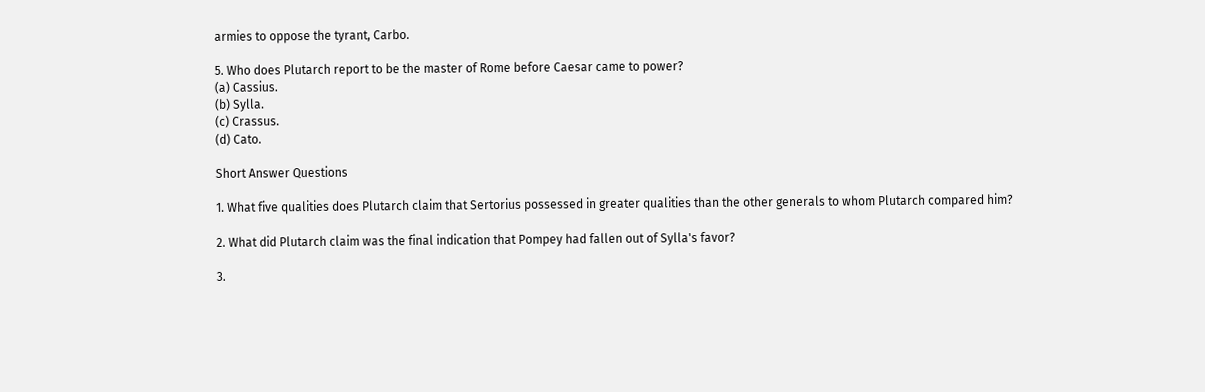armies to oppose the tyrant, Carbo.

5. Who does Plutarch report to be the master of Rome before Caesar came to power?
(a) Cassius.
(b) Sylla.
(c) Crassus.
(d) Cato.

Short Answer Questions

1. What five qualities does Plutarch claim that Sertorius possessed in greater qualities than the other generals to whom Plutarch compared him?

2. What did Plutarch claim was the final indication that Pompey had fallen out of Sylla's favor?

3.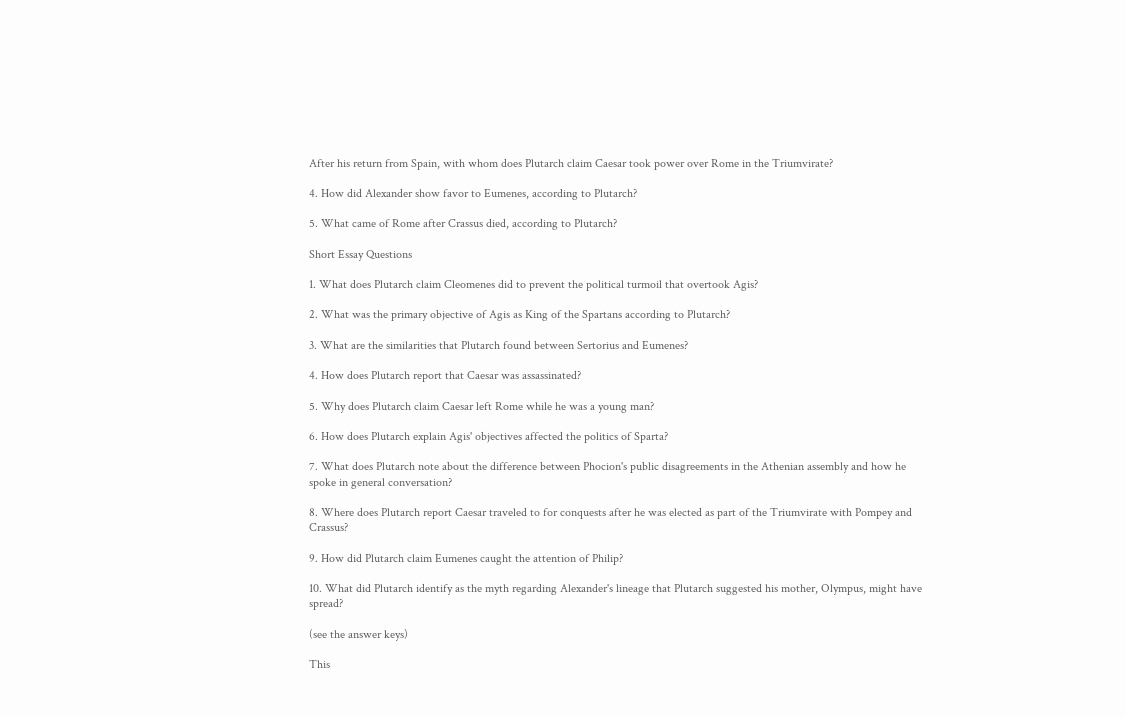After his return from Spain, with whom does Plutarch claim Caesar took power over Rome in the Triumvirate?

4. How did Alexander show favor to Eumenes, according to Plutarch?

5. What came of Rome after Crassus died, according to Plutarch?

Short Essay Questions

1. What does Plutarch claim Cleomenes did to prevent the political turmoil that overtook Agis?

2. What was the primary objective of Agis as King of the Spartans according to Plutarch?

3. What are the similarities that Plutarch found between Sertorius and Eumenes?

4. How does Plutarch report that Caesar was assassinated?

5. Why does Plutarch claim Caesar left Rome while he was a young man?

6. How does Plutarch explain Agis' objectives affected the politics of Sparta?

7. What does Plutarch note about the difference between Phocion's public disagreements in the Athenian assembly and how he spoke in general conversation?

8. Where does Plutarch report Caesar traveled to for conquests after he was elected as part of the Triumvirate with Pompey and Crassus?

9. How did Plutarch claim Eumenes caught the attention of Philip?

10. What did Plutarch identify as the myth regarding Alexander's lineage that Plutarch suggested his mother, Olympus, might have spread?

(see the answer keys)

This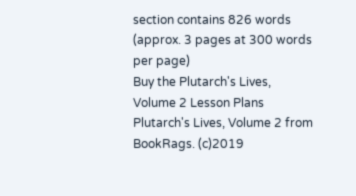section contains 826 words
(approx. 3 pages at 300 words per page)
Buy the Plutarch's Lives, Volume 2 Lesson Plans
Plutarch's Lives, Volume 2 from BookRags. (c)2019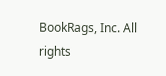BookRags, Inc. All rights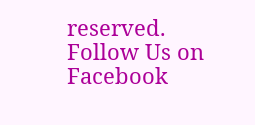reserved.
Follow Us on Facebook